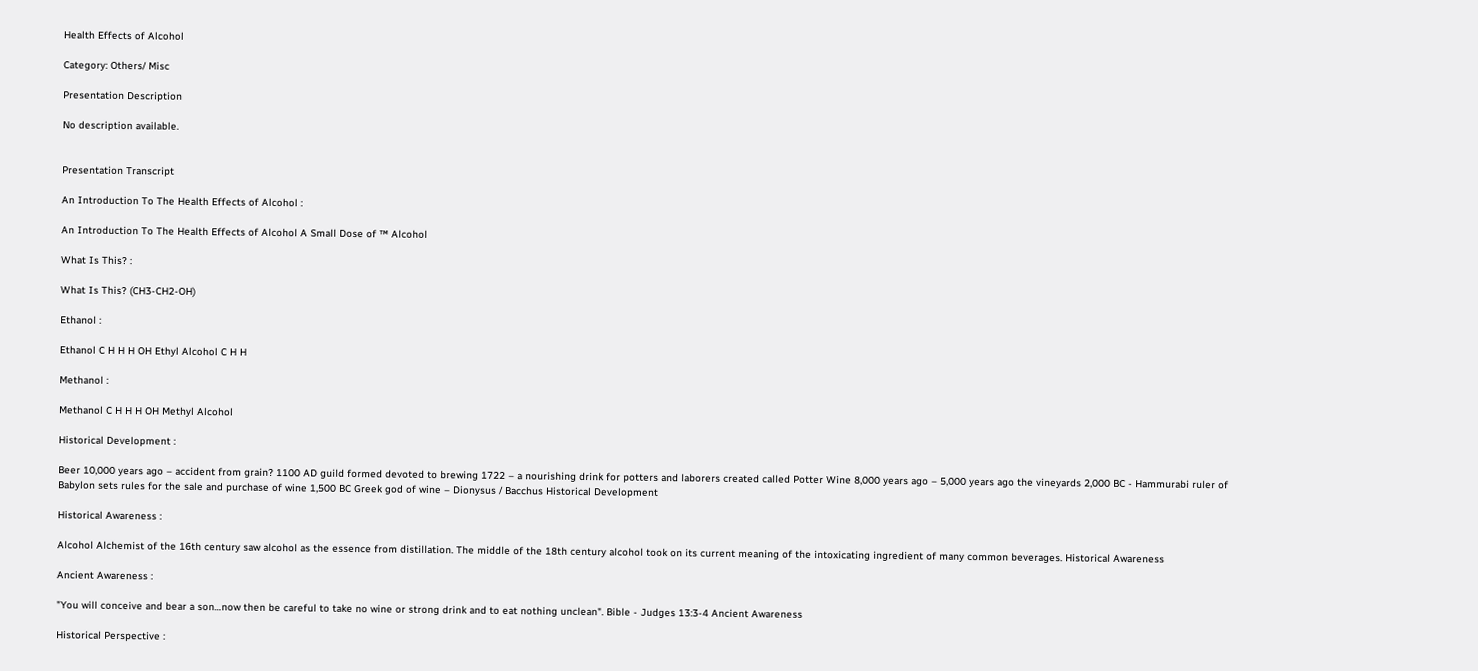Health Effects of Alcohol

Category: Others/ Misc

Presentation Description

No description available.


Presentation Transcript

An Introduction To The Health Effects of Alcohol :

An Introduction To The Health Effects of Alcohol A Small Dose of ™ Alcohol

What Is This? :

What Is This? (CH3-CH2-OH)

Ethanol :

Ethanol C H H H OH Ethyl Alcohol C H H

Methanol :

Methanol C H H H OH Methyl Alcohol

Historical Development :

Beer 10,000 years ago – accident from grain? 1100 AD guild formed devoted to brewing 1722 – a nourishing drink for potters and laborers created called Potter Wine 8,000 years ago – 5,000 years ago the vineyards 2,000 BC - Hammurabi ruler of Babylon sets rules for the sale and purchase of wine 1,500 BC Greek god of wine – Dionysus / Bacchus Historical Development

Historical Awareness :

Alcohol Alchemist of the 16th century saw alcohol as the essence from distillation. The middle of the 18th century alcohol took on its current meaning of the intoxicating ingredient of many common beverages. Historical Awareness

Ancient Awareness :

"You will conceive and bear a son…now then be careful to take no wine or strong drink and to eat nothing unclean". Bible - Judges 13:3-4 Ancient Awareness

Historical Perspective :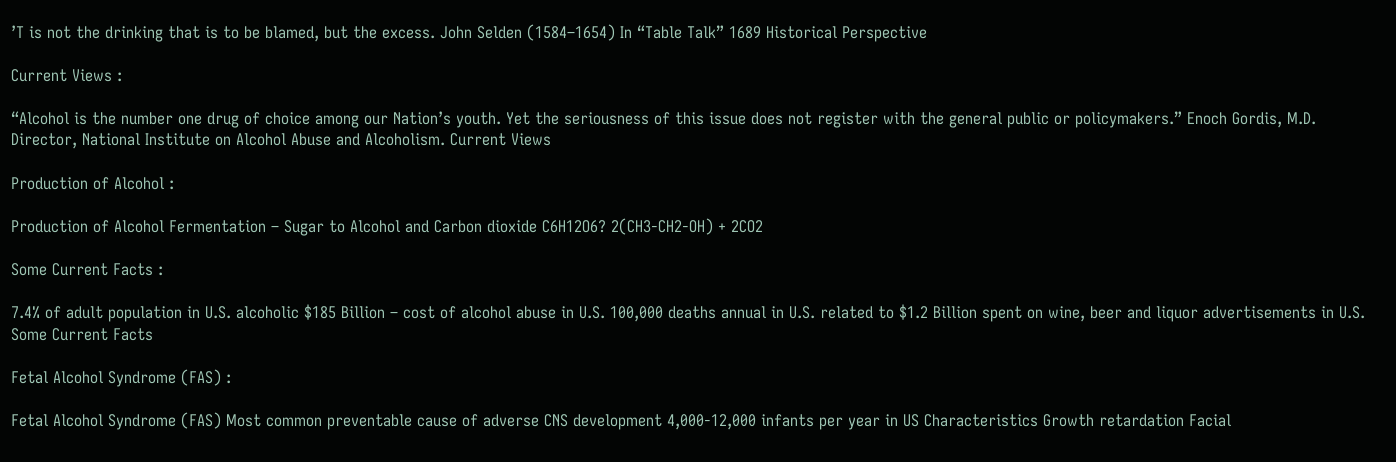’T is not the drinking that is to be blamed, but the excess. John Selden (1584–1654) In “Table Talk” 1689 Historical Perspective

Current Views :

“Alcohol is the number one drug of choice among our Nation’s youth. Yet the seriousness of this issue does not register with the general public or policymakers.” Enoch Gordis, M.D. Director, National Institute on Alcohol Abuse and Alcoholism. Current Views

Production of Alcohol :

Production of Alcohol Fermentation – Sugar to Alcohol and Carbon dioxide C6H12O6? 2(CH3-CH2-OH) + 2CO2

Some Current Facts :

7.4% of adult population in U.S. alcoholic $185 Billion – cost of alcohol abuse in U.S. 100,000 deaths annual in U.S. related to $1.2 Billion spent on wine, beer and liquor advertisements in U.S. Some Current Facts

Fetal Alcohol Syndrome (FAS) :

Fetal Alcohol Syndrome (FAS) Most common preventable cause of adverse CNS development 4,000-12,000 infants per year in US Characteristics Growth retardation Facial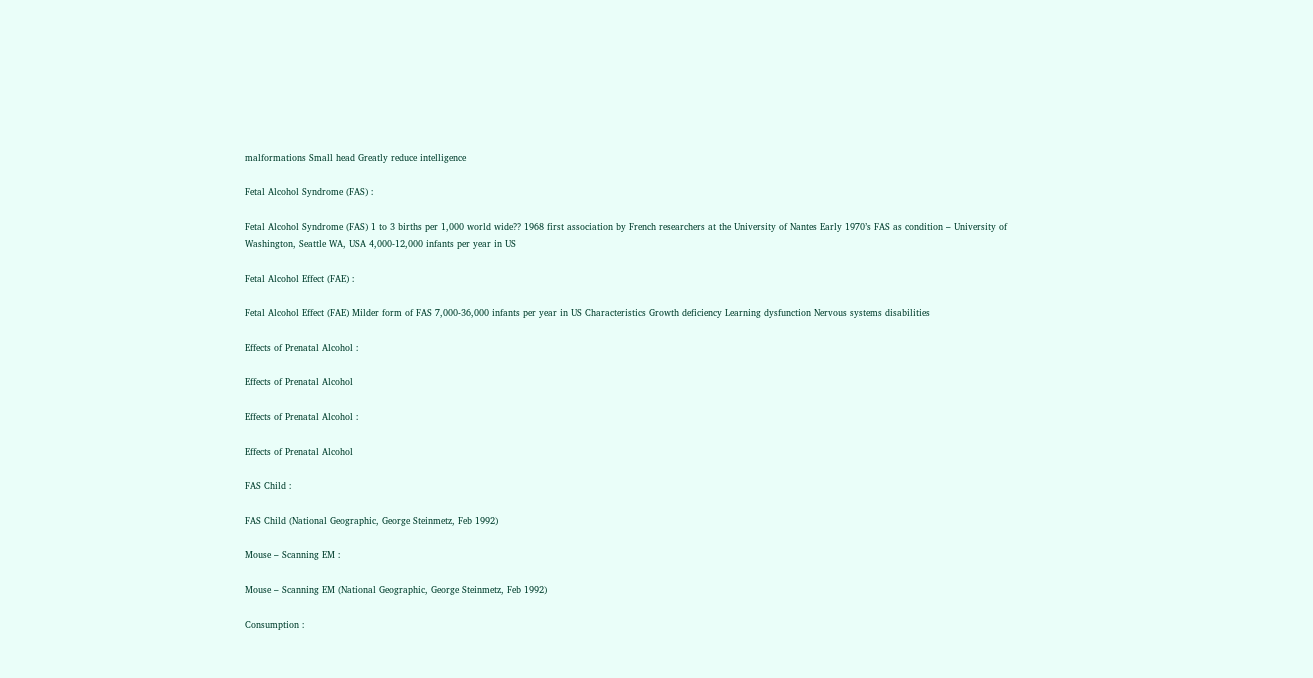malformations Small head Greatly reduce intelligence

Fetal Alcohol Syndrome (FAS) :

Fetal Alcohol Syndrome (FAS) 1 to 3 births per 1,000 world wide?? 1968 first association by French researchers at the University of Nantes Early 1970’s FAS as condition – University of Washington, Seattle WA, USA 4,000-12,000 infants per year in US

Fetal Alcohol Effect (FAE) :

Fetal Alcohol Effect (FAE) Milder form of FAS 7,000-36,000 infants per year in US Characteristics Growth deficiency Learning dysfunction Nervous systems disabilities

Effects of Prenatal Alcohol :

Effects of Prenatal Alcohol

Effects of Prenatal Alcohol :

Effects of Prenatal Alcohol

FAS Child :

FAS Child (National Geographic, George Steinmetz, Feb 1992)

Mouse – Scanning EM :

Mouse – Scanning EM (National Geographic, George Steinmetz, Feb 1992)

Consumption :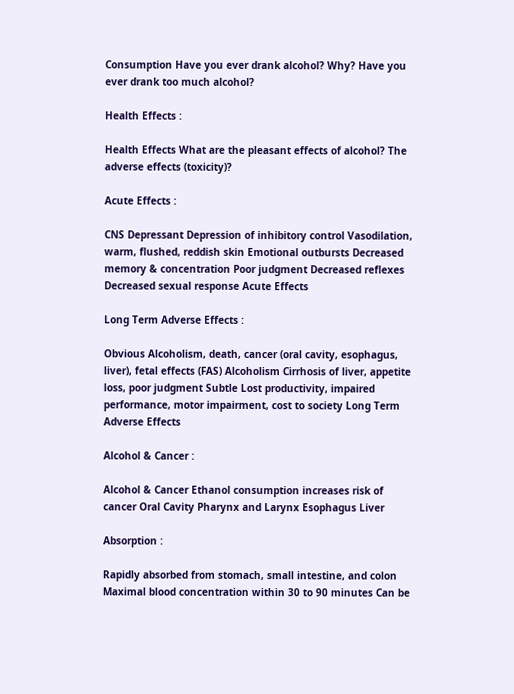Consumption Have you ever drank alcohol? Why? Have you ever drank too much alcohol?

Health Effects :

Health Effects What are the pleasant effects of alcohol? The adverse effects (toxicity)?

Acute Effects :

CNS Depressant Depression of inhibitory control Vasodilation, warm, flushed, reddish skin Emotional outbursts Decreased memory & concentration Poor judgment Decreased reflexes Decreased sexual response Acute Effects

Long Term Adverse Effects :

Obvious Alcoholism, death, cancer (oral cavity, esophagus, liver), fetal effects (FAS) Alcoholism Cirrhosis of liver, appetite loss, poor judgment Subtle Lost productivity, impaired performance, motor impairment, cost to society Long Term Adverse Effects

Alcohol & Cancer :

Alcohol & Cancer Ethanol consumption increases risk of cancer Oral Cavity Pharynx and Larynx Esophagus Liver

Absorption :

Rapidly absorbed from stomach, small intestine, and colon Maximal blood concentration within 30 to 90 minutes Can be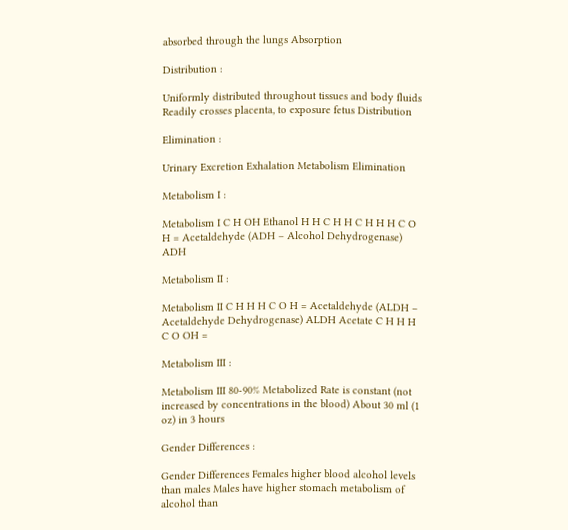absorbed through the lungs Absorption

Distribution :

Uniformly distributed throughout tissues and body fluids Readily crosses placenta, to exposure fetus Distribution

Elimination :

Urinary Excretion Exhalation Metabolism Elimination

Metabolism I :

Metabolism I C H OH Ethanol H H C H H C H H H C O H = Acetaldehyde (ADH – Alcohol Dehydrogenase) ADH

Metabolism II :

Metabolism II C H H H C O H = Acetaldehyde (ALDH – Acetaldehyde Dehydrogenase) ALDH Acetate C H H H C O OH =

Metabolism III :

Metabolism III 80-90% Metabolized Rate is constant (not increased by concentrations in the blood) About 30 ml (1 oz) in 3 hours

Gender Differences :

Gender Differences Females higher blood alcohol levels than males Males have higher stomach metabolism of alcohol than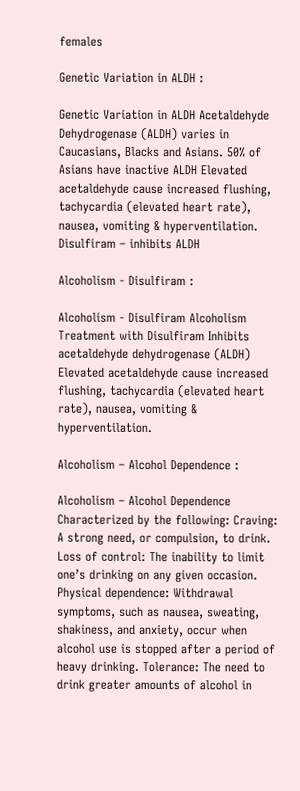females

Genetic Variation in ALDH :

Genetic Variation in ALDH Acetaldehyde Dehydrogenase (ALDH) varies in Caucasians, Blacks and Asians. 50% of Asians have inactive ALDH Elevated acetaldehyde cause increased flushing, tachycardia (elevated heart rate), nausea, vomiting & hyperventilation. Disulfiram – inhibits ALDH

Alcoholism - Disulfiram :

Alcoholism - Disulfiram Alcoholism Treatment with Disulfiram Inhibits acetaldehyde dehydrogenase (ALDH) Elevated acetaldehyde cause increased flushing, tachycardia (elevated heart rate), nausea, vomiting & hyperventilation.

Alcoholism – Alcohol Dependence :

Alcoholism – Alcohol Dependence Characterized by the following: Craving: A strong need, or compulsion, to drink. Loss of control: The inability to limit one’s drinking on any given occasion. Physical dependence: Withdrawal symptoms, such as nausea, sweating, shakiness, and anxiety, occur when alcohol use is stopped after a period of heavy drinking. Tolerance: The need to drink greater amounts of alcohol in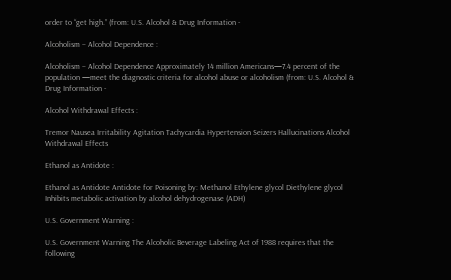order to “get high.” (from: U.S. Alcohol & Drug Information -

Alcoholism – Alcohol Dependence :

Alcoholism – Alcohol Dependence Approximately 14 million Americans—7.4 percent of the population —meet the diagnostic criteria for alcohol abuse or alcoholism (from: U.S. Alcohol & Drug Information -

Alcohol Withdrawal Effects :

Tremor Nausea Irritability Agitation Tachycardia Hypertension Seizers Hallucinations Alcohol Withdrawal Effects

Ethanol as Antidote :

Ethanol as Antidote Antidote for Poisoning by: Methanol Ethylene glycol Diethylene glycol Inhibits metabolic activation by alcohol dehydrogenase (ADH)

U.S. Government Warning :

U.S. Government Warning The Alcoholic Beverage Labeling Act of 1988 requires that the following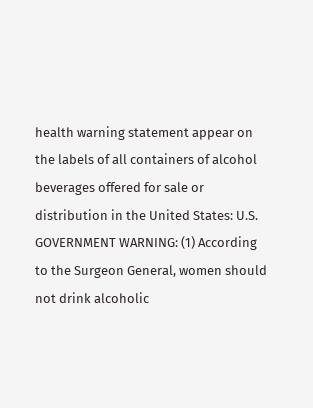health warning statement appear on the labels of all containers of alcohol beverages offered for sale or distribution in the United States: U.S. GOVERNMENT WARNING: (1) According to the Surgeon General, women should not drink alcoholic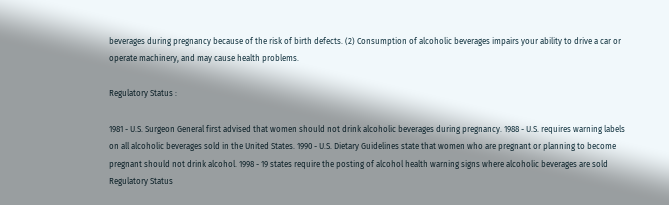beverages during pregnancy because of the risk of birth defects. (2) Consumption of alcoholic beverages impairs your ability to drive a car or operate machinery, and may cause health problems.

Regulatory Status :

1981 - U.S. Surgeon General first advised that women should not drink alcoholic beverages during pregnancy. 1988 - U.S. requires warning labels on all alcoholic beverages sold in the United States. 1990 - U.S. Dietary Guidelines state that women who are pregnant or planning to become pregnant should not drink alcohol. 1998 - 19 states require the posting of alcohol health warning signs where alcoholic beverages are sold Regulatory Status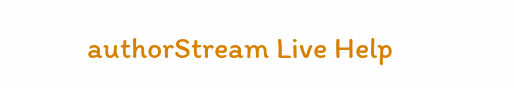authorStream Live Help